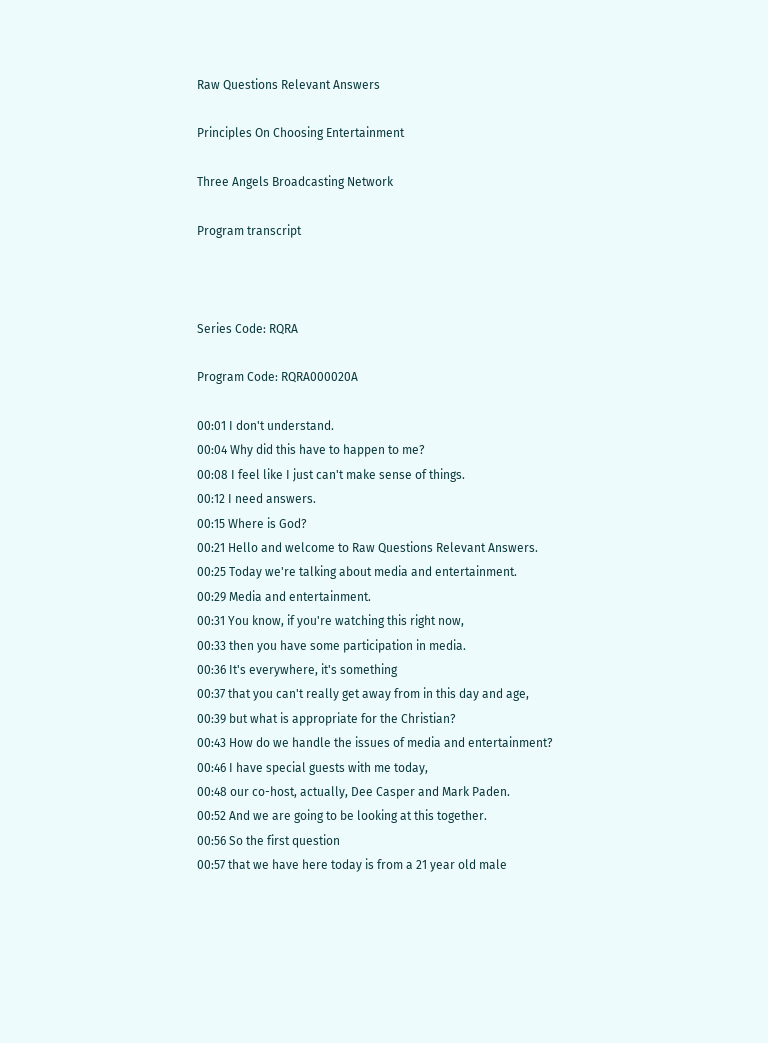Raw Questions Relevant Answers

Principles On Choosing Entertainment

Three Angels Broadcasting Network

Program transcript



Series Code: RQRA

Program Code: RQRA000020A

00:01 I don't understand.
00:04 Why did this have to happen to me?
00:08 I feel like I just can't make sense of things.
00:12 I need answers.
00:15 Where is God?
00:21 Hello and welcome to Raw Questions Relevant Answers.
00:25 Today we're talking about media and entertainment.
00:29 Media and entertainment.
00:31 You know, if you're watching this right now,
00:33 then you have some participation in media.
00:36 It's everywhere, it's something
00:37 that you can't really get away from in this day and age,
00:39 but what is appropriate for the Christian?
00:43 How do we handle the issues of media and entertainment?
00:46 I have special guests with me today,
00:48 our co-host, actually, Dee Casper and Mark Paden.
00:52 And we are going to be looking at this together.
00:56 So the first question
00:57 that we have here today is from a 21 year old male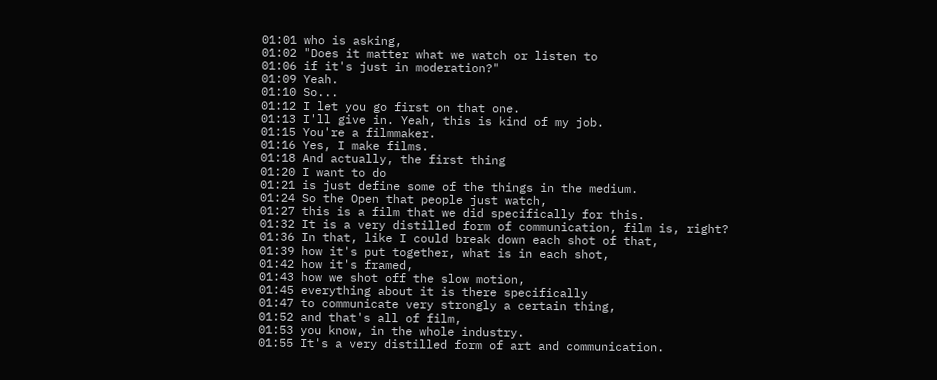01:01 who is asking,
01:02 "Does it matter what we watch or listen to
01:06 if it's just in moderation?"
01:09 Yeah.
01:10 So...
01:12 I let you go first on that one.
01:13 I'll give in. Yeah, this is kind of my job.
01:15 You're a filmmaker.
01:16 Yes, I make films.
01:18 And actually, the first thing
01:20 I want to do
01:21 is just define some of the things in the medium.
01:24 So the Open that people just watch,
01:27 this is a film that we did specifically for this.
01:32 It is a very distilled form of communication, film is, right?
01:36 In that, like I could break down each shot of that,
01:39 how it's put together, what is in each shot,
01:42 how it's framed,
01:43 how we shot off the slow motion,
01:45 everything about it is there specifically
01:47 to communicate very strongly a certain thing,
01:52 and that's all of film,
01:53 you know, in the whole industry.
01:55 It's a very distilled form of art and communication.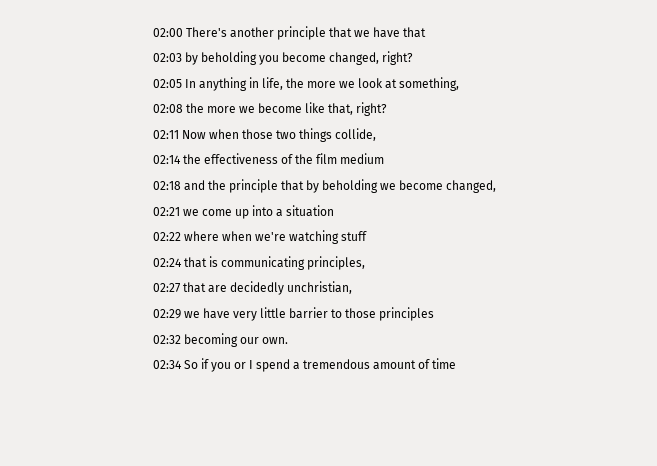02:00 There's another principle that we have that
02:03 by beholding you become changed, right?
02:05 In anything in life, the more we look at something,
02:08 the more we become like that, right?
02:11 Now when those two things collide,
02:14 the effectiveness of the film medium
02:18 and the principle that by beholding we become changed,
02:21 we come up into a situation
02:22 where when we're watching stuff
02:24 that is communicating principles,
02:27 that are decidedly unchristian,
02:29 we have very little barrier to those principles
02:32 becoming our own.
02:34 So if you or I spend a tremendous amount of time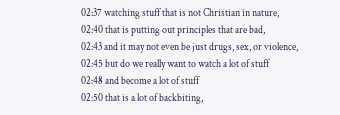02:37 watching stuff that is not Christian in nature,
02:40 that is putting out principles that are bad,
02:43 and it may not even be just drugs, sex, or violence,
02:45 but do we really want to watch a lot of stuff
02:48 and become a lot of stuff
02:50 that is a lot of backbiting,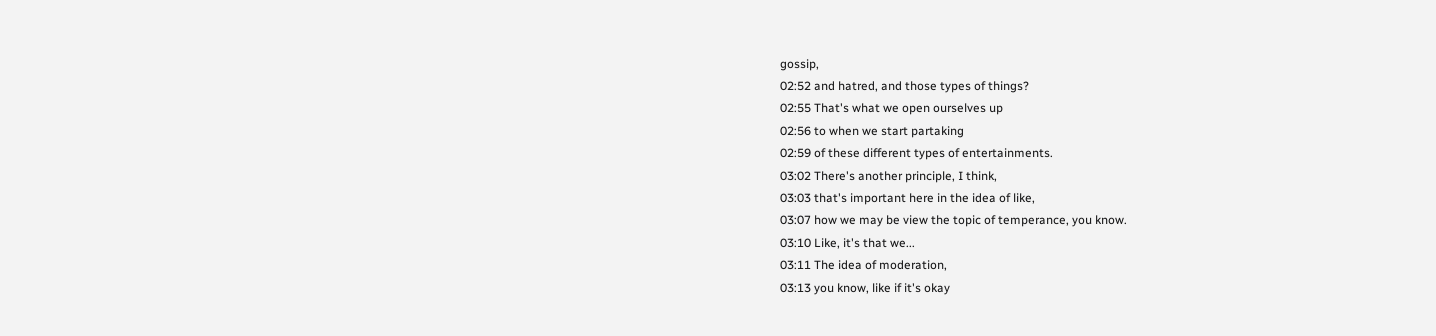gossip,
02:52 and hatred, and those types of things?
02:55 That's what we open ourselves up
02:56 to when we start partaking
02:59 of these different types of entertainments.
03:02 There's another principle, I think,
03:03 that's important here in the idea of like,
03:07 how we may be view the topic of temperance, you know.
03:10 Like, it's that we...
03:11 The idea of moderation,
03:13 you know, like if it's okay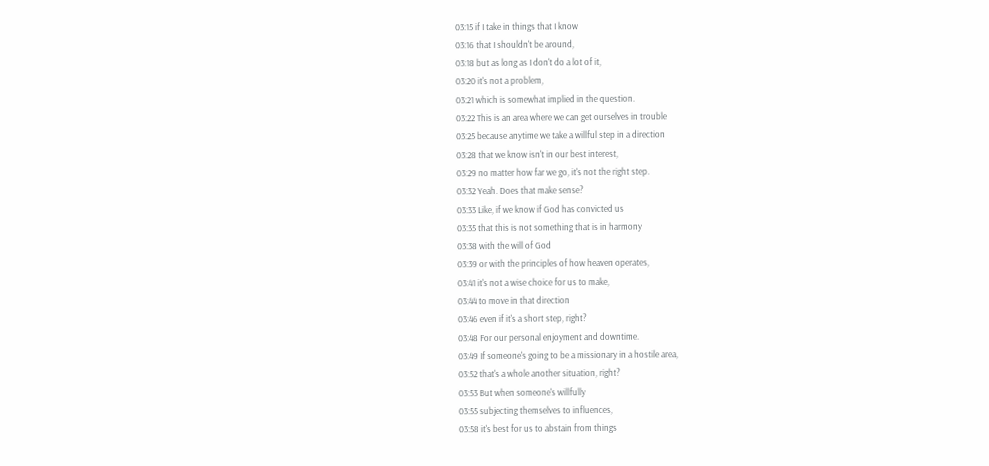03:15 if I take in things that I know
03:16 that I shouldn't be around,
03:18 but as long as I don't do a lot of it,
03:20 it's not a problem,
03:21 which is somewhat implied in the question.
03:22 This is an area where we can get ourselves in trouble
03:25 because anytime we take a willful step in a direction
03:28 that we know isn't in our best interest,
03:29 no matter how far we go, it's not the right step.
03:32 Yeah. Does that make sense?
03:33 Like, if we know if God has convicted us
03:35 that this is not something that is in harmony
03:38 with the will of God
03:39 or with the principles of how heaven operates,
03:41 it's not a wise choice for us to make,
03:44 to move in that direction
03:46 even if it's a short step, right?
03:48 For our personal enjoyment and downtime.
03:49 If someone's going to be a missionary in a hostile area,
03:52 that's a whole another situation, right?
03:53 But when someone's willfully
03:55 subjecting themselves to influences,
03:58 it's best for us to abstain from things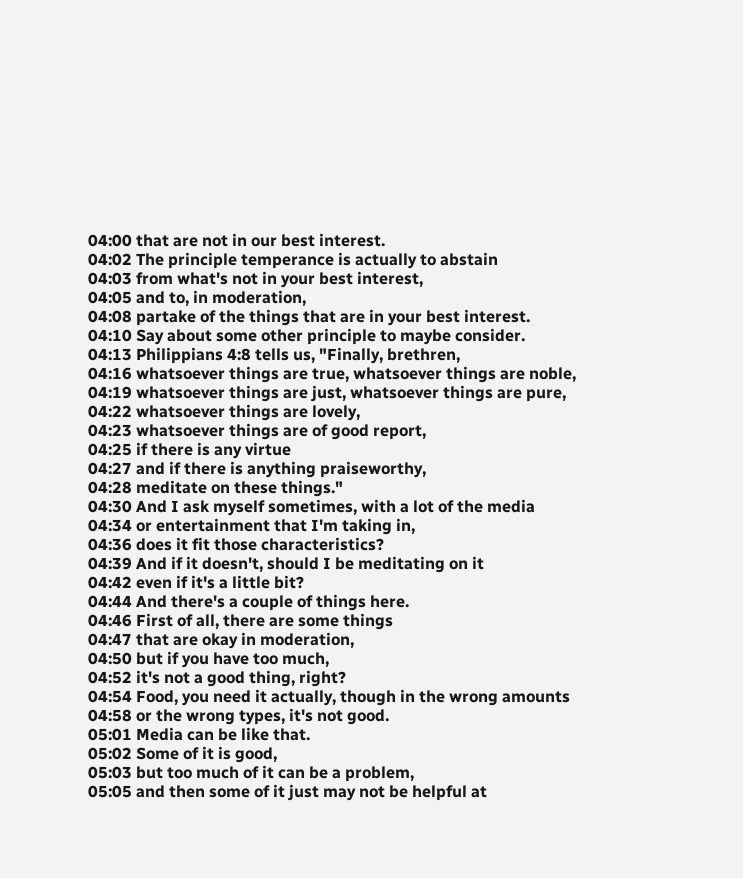04:00 that are not in our best interest.
04:02 The principle temperance is actually to abstain
04:03 from what's not in your best interest,
04:05 and to, in moderation,
04:08 partake of the things that are in your best interest.
04:10 Say about some other principle to maybe consider.
04:13 Philippians 4:8 tells us, "Finally, brethren,
04:16 whatsoever things are true, whatsoever things are noble,
04:19 whatsoever things are just, whatsoever things are pure,
04:22 whatsoever things are lovely,
04:23 whatsoever things are of good report,
04:25 if there is any virtue
04:27 and if there is anything praiseworthy,
04:28 meditate on these things."
04:30 And I ask myself sometimes, with a lot of the media
04:34 or entertainment that I'm taking in,
04:36 does it fit those characteristics?
04:39 And if it doesn't, should I be meditating on it
04:42 even if it's a little bit?
04:44 And there's a couple of things here.
04:46 First of all, there are some things
04:47 that are okay in moderation,
04:50 but if you have too much,
04:52 it's not a good thing, right?
04:54 Food, you need it actually, though in the wrong amounts
04:58 or the wrong types, it's not good.
05:01 Media can be like that.
05:02 Some of it is good,
05:03 but too much of it can be a problem,
05:05 and then some of it just may not be helpful at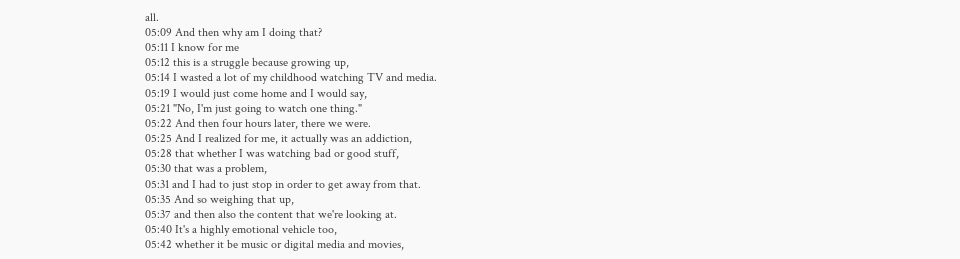all.
05:09 And then why am I doing that?
05:11 I know for me
05:12 this is a struggle because growing up,
05:14 I wasted a lot of my childhood watching TV and media.
05:19 I would just come home and I would say,
05:21 "No, I'm just going to watch one thing."
05:22 And then four hours later, there we were.
05:25 And I realized for me, it actually was an addiction,
05:28 that whether I was watching bad or good stuff,
05:30 that was a problem,
05:31 and I had to just stop in order to get away from that.
05:35 And so weighing that up,
05:37 and then also the content that we're looking at.
05:40 It's a highly emotional vehicle too,
05:42 whether it be music or digital media and movies,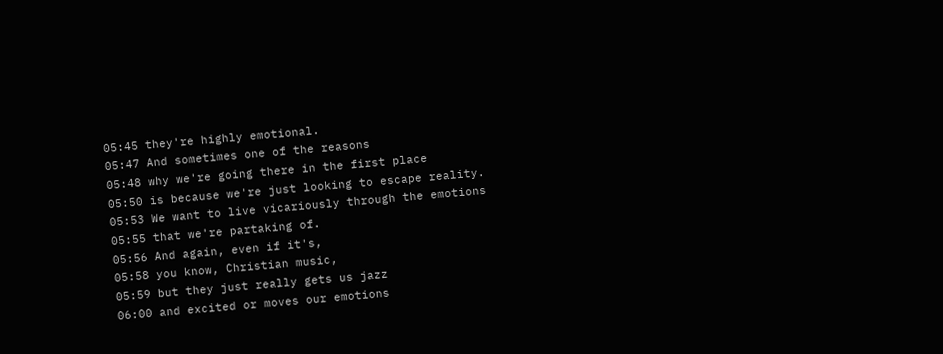05:45 they're highly emotional.
05:47 And sometimes one of the reasons
05:48 why we're going there in the first place
05:50 is because we're just looking to escape reality.
05:53 We want to live vicariously through the emotions
05:55 that we're partaking of.
05:56 And again, even if it's,
05:58 you know, Christian music,
05:59 but they just really gets us jazz
06:00 and excited or moves our emotions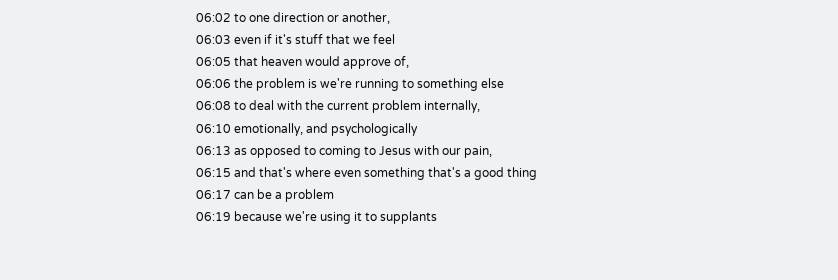06:02 to one direction or another,
06:03 even if it's stuff that we feel
06:05 that heaven would approve of,
06:06 the problem is we're running to something else
06:08 to deal with the current problem internally,
06:10 emotionally, and psychologically
06:13 as opposed to coming to Jesus with our pain,
06:15 and that's where even something that's a good thing
06:17 can be a problem
06:19 because we're using it to supplants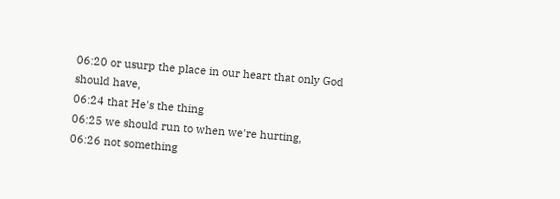06:20 or usurp the place in our heart that only God should have,
06:24 that He's the thing
06:25 we should run to when we're hurting,
06:26 not something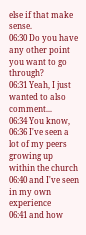else if that make sense.
06:30 Do you have any other point you want to go through?
06:31 Yeah, I just wanted to also comment...
06:34 You know,
06:36 I've seen a lot of my peers growing up within the church
06:40 and I've seen in my own experience
06:41 and how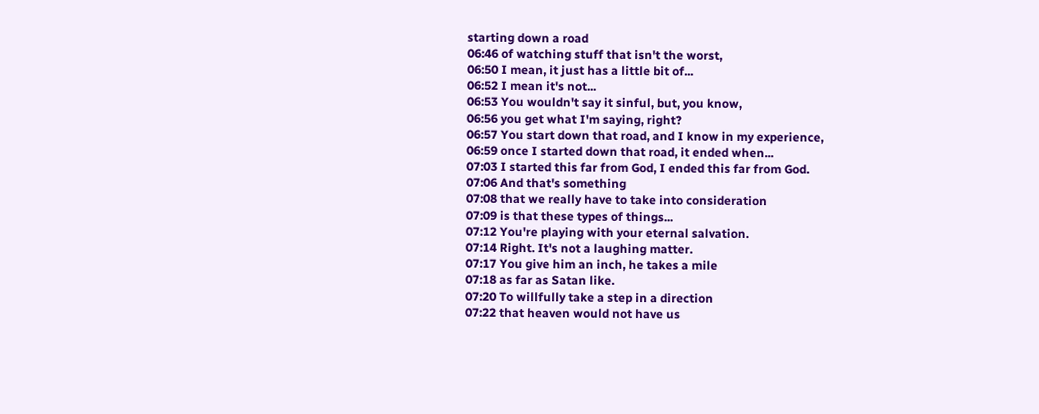starting down a road
06:46 of watching stuff that isn't the worst,
06:50 I mean, it just has a little bit of...
06:52 I mean it's not...
06:53 You wouldn't say it sinful, but, you know,
06:56 you get what I'm saying, right?
06:57 You start down that road, and I know in my experience,
06:59 once I started down that road, it ended when...
07:03 I started this far from God, I ended this far from God.
07:06 And that's something
07:08 that we really have to take into consideration
07:09 is that these types of things...
07:12 You're playing with your eternal salvation.
07:14 Right. It's not a laughing matter.
07:17 You give him an inch, he takes a mile
07:18 as far as Satan like.
07:20 To willfully take a step in a direction
07:22 that heaven would not have us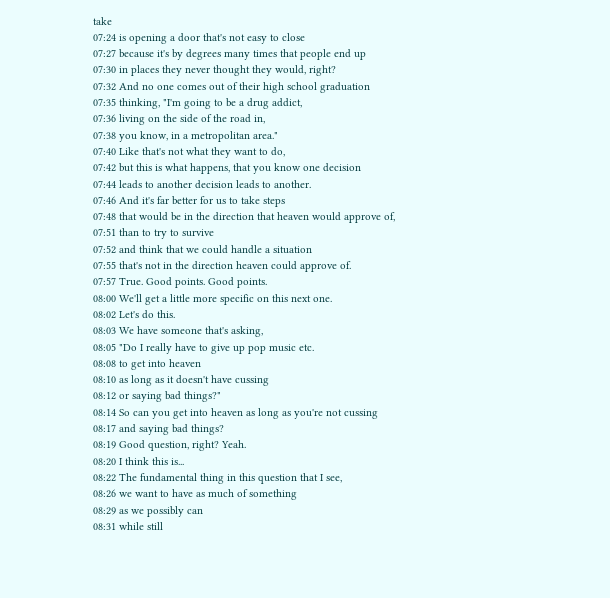take
07:24 is opening a door that's not easy to close
07:27 because it's by degrees many times that people end up
07:30 in places they never thought they would, right?
07:32 And no one comes out of their high school graduation
07:35 thinking, "I'm going to be a drug addict,
07:36 living on the side of the road in,
07:38 you know, in a metropolitan area."
07:40 Like that's not what they want to do,
07:42 but this is what happens, that you know one decision
07:44 leads to another decision leads to another.
07:46 And it's far better for us to take steps
07:48 that would be in the direction that heaven would approve of,
07:51 than to try to survive
07:52 and think that we could handle a situation
07:55 that's not in the direction heaven could approve of.
07:57 True. Good points. Good points.
08:00 We'll get a little more specific on this next one.
08:02 Let's do this.
08:03 We have someone that's asking,
08:05 "Do I really have to give up pop music etc.
08:08 to get into heaven
08:10 as long as it doesn't have cussing
08:12 or saying bad things?"
08:14 So can you get into heaven as long as you're not cussing
08:17 and saying bad things?
08:19 Good question, right? Yeah.
08:20 I think this is...
08:22 The fundamental thing in this question that I see,
08:26 we want to have as much of something
08:29 as we possibly can
08:31 while still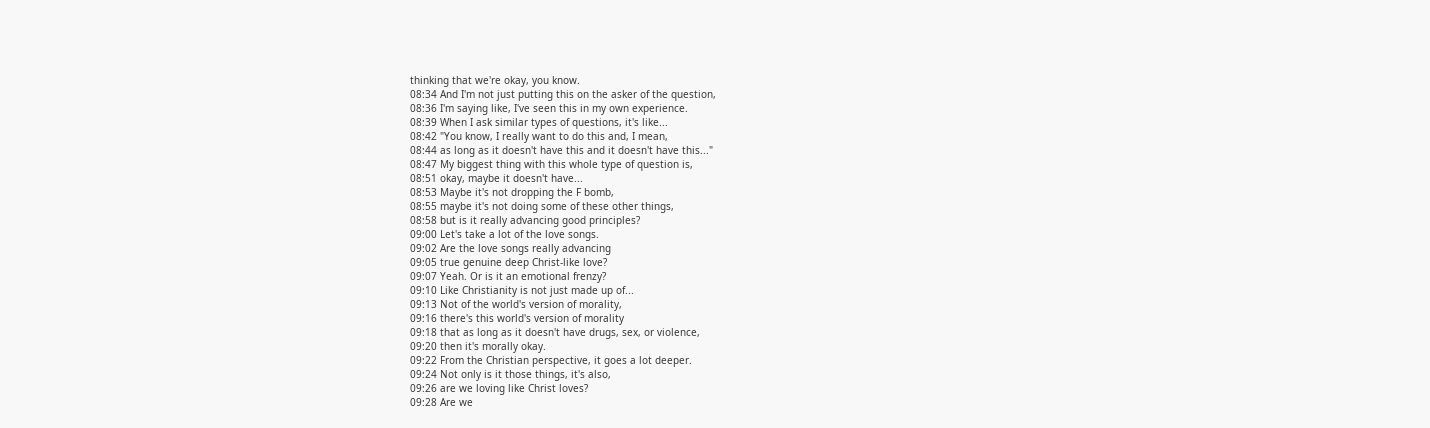thinking that we're okay, you know.
08:34 And I'm not just putting this on the asker of the question,
08:36 I'm saying like, I've seen this in my own experience.
08:39 When I ask similar types of questions, it's like...
08:42 "You know, I really want to do this and, I mean,
08:44 as long as it doesn't have this and it doesn't have this..."
08:47 My biggest thing with this whole type of question is,
08:51 okay, maybe it doesn't have...
08:53 Maybe it's not dropping the F bomb,
08:55 maybe it's not doing some of these other things,
08:58 but is it really advancing good principles?
09:00 Let's take a lot of the love songs.
09:02 Are the love songs really advancing
09:05 true genuine deep Christ-like love?
09:07 Yeah. Or is it an emotional frenzy?
09:10 Like Christianity is not just made up of...
09:13 Not of the world's version of morality,
09:16 there's this world's version of morality
09:18 that as long as it doesn't have drugs, sex, or violence,
09:20 then it's morally okay.
09:22 From the Christian perspective, it goes a lot deeper.
09:24 Not only is it those things, it's also,
09:26 are we loving like Christ loves?
09:28 Are we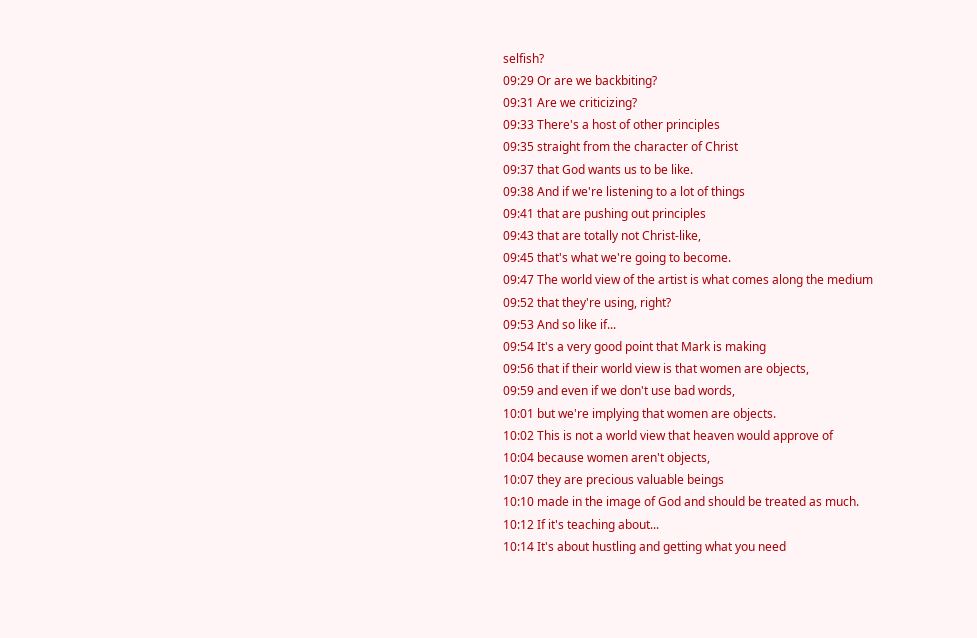selfish?
09:29 Or are we backbiting?
09:31 Are we criticizing?
09:33 There's a host of other principles
09:35 straight from the character of Christ
09:37 that God wants us to be like.
09:38 And if we're listening to a lot of things
09:41 that are pushing out principles
09:43 that are totally not Christ-like,
09:45 that's what we're going to become.
09:47 The world view of the artist is what comes along the medium
09:52 that they're using, right?
09:53 And so like if...
09:54 It's a very good point that Mark is making
09:56 that if their world view is that women are objects,
09:59 and even if we don't use bad words,
10:01 but we're implying that women are objects.
10:02 This is not a world view that heaven would approve of
10:04 because women aren't objects,
10:07 they are precious valuable beings
10:10 made in the image of God and should be treated as much.
10:12 If it's teaching about...
10:14 It's about hustling and getting what you need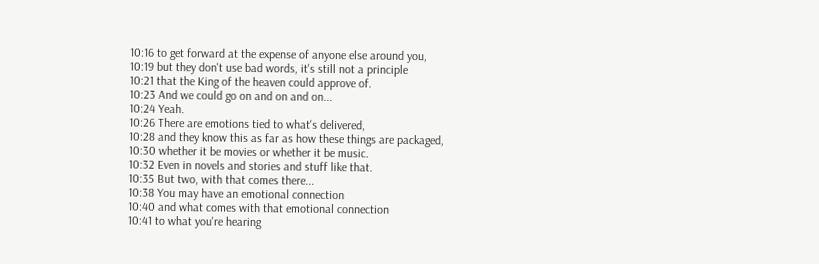10:16 to get forward at the expense of anyone else around you,
10:19 but they don't use bad words, it's still not a principle
10:21 that the King of the heaven could approve of.
10:23 And we could go on and on and on...
10:24 Yeah.
10:26 There are emotions tied to what's delivered,
10:28 and they know this as far as how these things are packaged,
10:30 whether it be movies or whether it be music.
10:32 Even in novels and stories and stuff like that.
10:35 But two, with that comes there...
10:38 You may have an emotional connection
10:40 and what comes with that emotional connection
10:41 to what you're hearing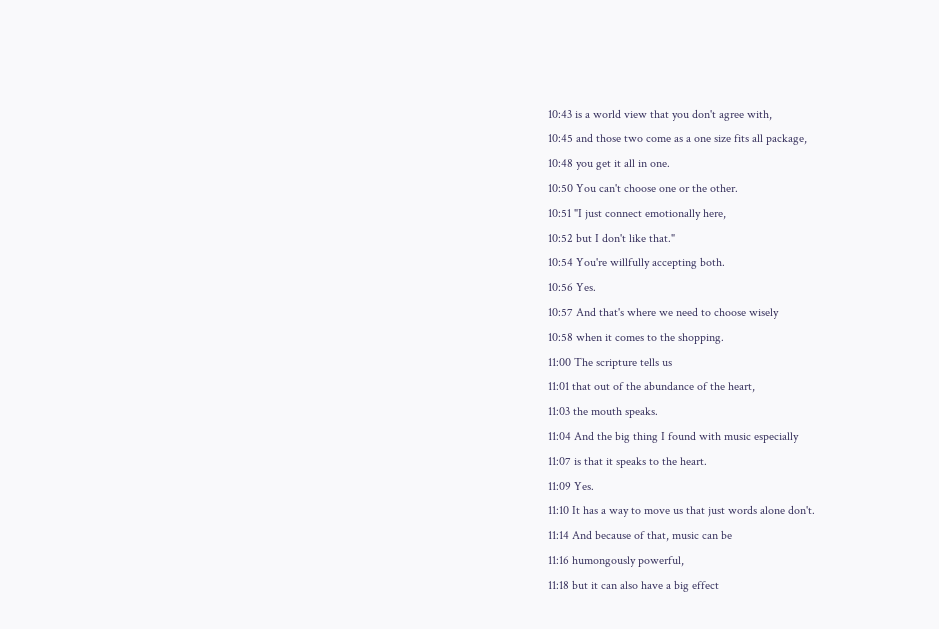10:43 is a world view that you don't agree with,
10:45 and those two come as a one size fits all package,
10:48 you get it all in one.
10:50 You can't choose one or the other.
10:51 "I just connect emotionally here,
10:52 but I don't like that."
10:54 You're willfully accepting both.
10:56 Yes.
10:57 And that's where we need to choose wisely
10:58 when it comes to the shopping.
11:00 The scripture tells us
11:01 that out of the abundance of the heart,
11:03 the mouth speaks.
11:04 And the big thing I found with music especially
11:07 is that it speaks to the heart.
11:09 Yes.
11:10 It has a way to move us that just words alone don't.
11:14 And because of that, music can be
11:16 humongously powerful,
11:18 but it can also have a big effect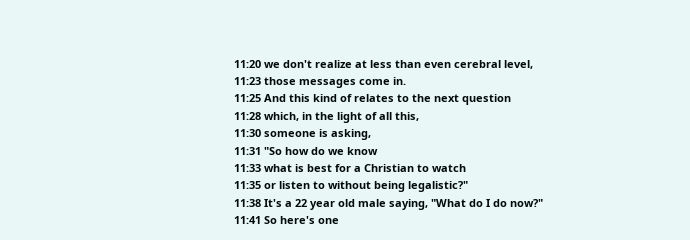11:20 we don't realize at less than even cerebral level,
11:23 those messages come in.
11:25 And this kind of relates to the next question
11:28 which, in the light of all this,
11:30 someone is asking,
11:31 "So how do we know
11:33 what is best for a Christian to watch
11:35 or listen to without being legalistic?"
11:38 It's a 22 year old male saying, "What do I do now?"
11:41 So here's one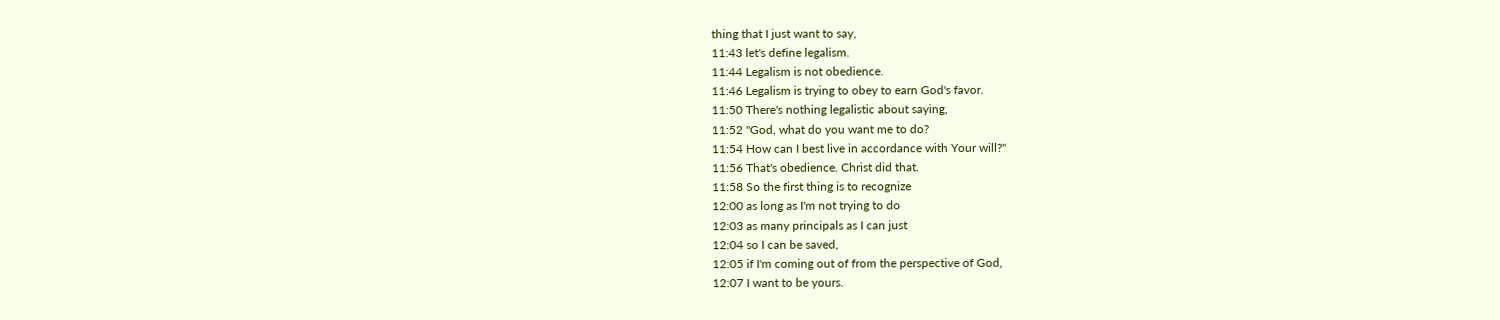thing that I just want to say,
11:43 let's define legalism.
11:44 Legalism is not obedience.
11:46 Legalism is trying to obey to earn God's favor.
11:50 There's nothing legalistic about saying,
11:52 "God, what do you want me to do?
11:54 How can I best live in accordance with Your will?"
11:56 That's obedience. Christ did that.
11:58 So the first thing is to recognize
12:00 as long as I'm not trying to do
12:03 as many principals as I can just
12:04 so I can be saved,
12:05 if I'm coming out of from the perspective of God,
12:07 I want to be yours.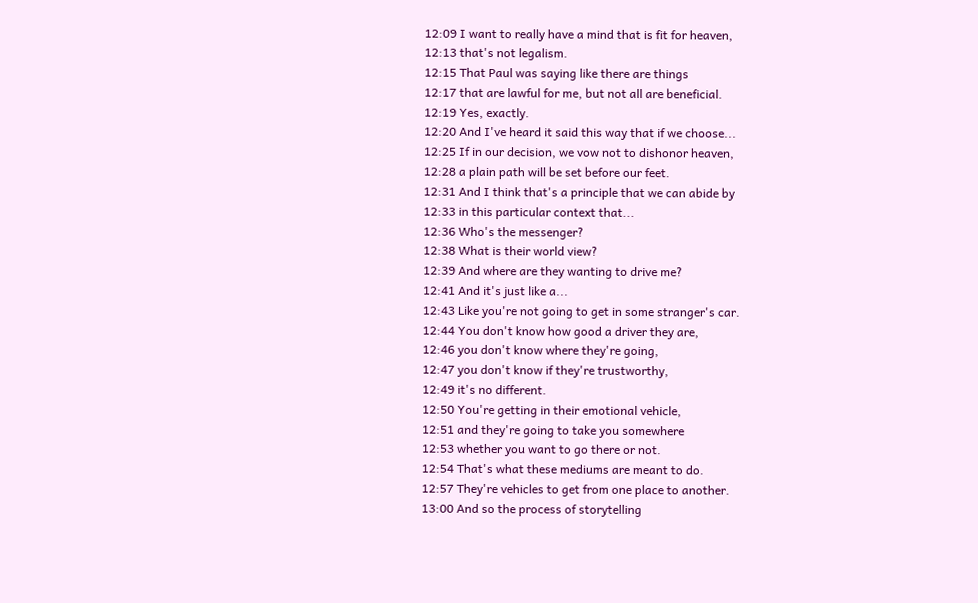12:09 I want to really have a mind that is fit for heaven,
12:13 that's not legalism.
12:15 That Paul was saying like there are things
12:17 that are lawful for me, but not all are beneficial.
12:19 Yes, exactly.
12:20 And I've heard it said this way that if we choose...
12:25 If in our decision, we vow not to dishonor heaven,
12:28 a plain path will be set before our feet.
12:31 And I think that's a principle that we can abide by
12:33 in this particular context that...
12:36 Who's the messenger?
12:38 What is their world view?
12:39 And where are they wanting to drive me?
12:41 And it's just like a...
12:43 Like you're not going to get in some stranger's car.
12:44 You don't know how good a driver they are,
12:46 you don't know where they're going,
12:47 you don't know if they're trustworthy,
12:49 it's no different.
12:50 You're getting in their emotional vehicle,
12:51 and they're going to take you somewhere
12:53 whether you want to go there or not.
12:54 That's what these mediums are meant to do.
12:57 They're vehicles to get from one place to another.
13:00 And so the process of storytelling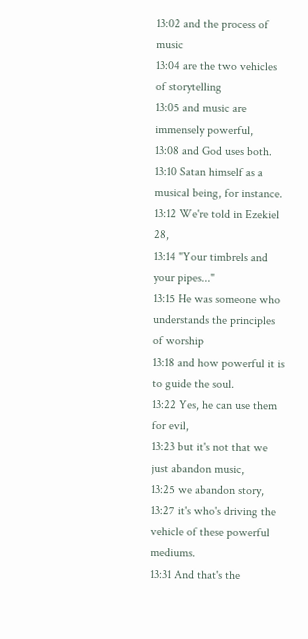13:02 and the process of music
13:04 are the two vehicles of storytelling
13:05 and music are immensely powerful,
13:08 and God uses both.
13:10 Satan himself as a musical being, for instance.
13:12 We're told in Ezekiel 28,
13:14 "Your timbrels and your pipes..."
13:15 He was someone who understands the principles of worship
13:18 and how powerful it is to guide the soul.
13:22 Yes, he can use them for evil,
13:23 but it's not that we just abandon music,
13:25 we abandon story,
13:27 it's who's driving the vehicle of these powerful mediums.
13:31 And that's the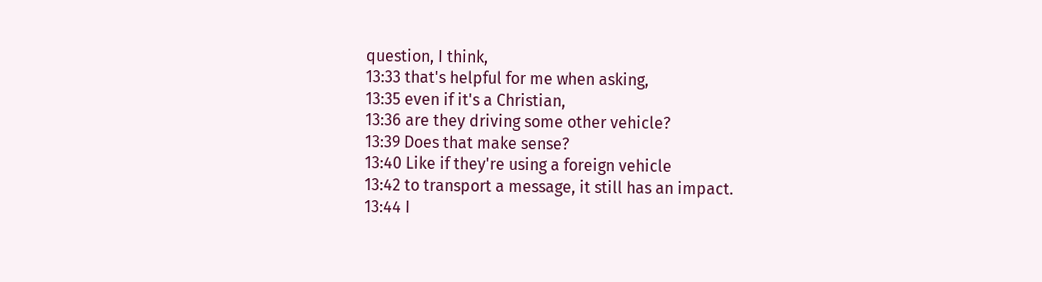question, I think,
13:33 that's helpful for me when asking,
13:35 even if it's a Christian,
13:36 are they driving some other vehicle?
13:39 Does that make sense?
13:40 Like if they're using a foreign vehicle
13:42 to transport a message, it still has an impact.
13:44 I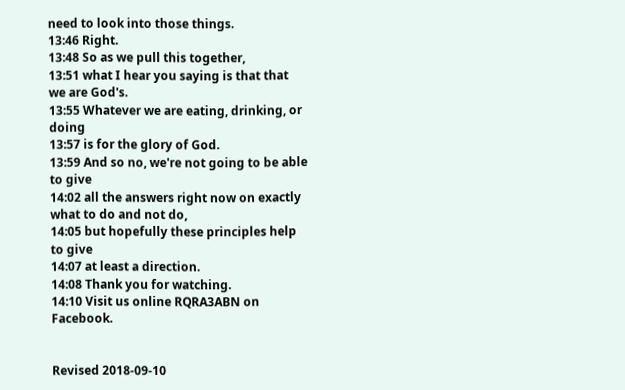need to look into those things.
13:46 Right.
13:48 So as we pull this together,
13:51 what I hear you saying is that that we are God's.
13:55 Whatever we are eating, drinking, or doing
13:57 is for the glory of God.
13:59 And so no, we're not going to be able to give
14:02 all the answers right now on exactly what to do and not do,
14:05 but hopefully these principles help to give
14:07 at least a direction.
14:08 Thank you for watching.
14:10 Visit us online RQRA3ABN on Facebook.


Revised 2018-09-10